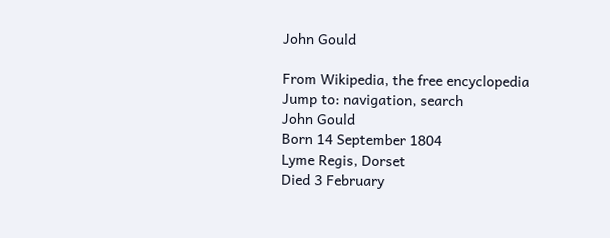John Gould

From Wikipedia, the free encyclopedia
Jump to: navigation, search
John Gould
Born 14 September 1804
Lyme Regis, Dorset
Died 3 February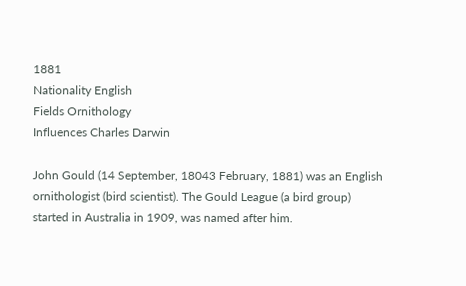1881
Nationality English
Fields Ornithology
Influences Charles Darwin

John Gould (14 September, 18043 February, 1881) was an English ornithologist (bird scientist). The Gould League (a bird group) started in Australia in 1909, was named after him.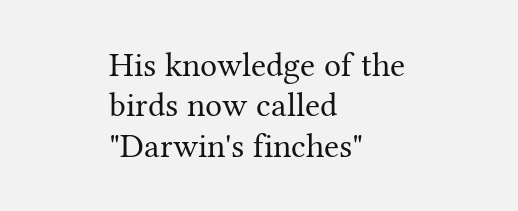His knowledge of the birds now called "Darwin's finches"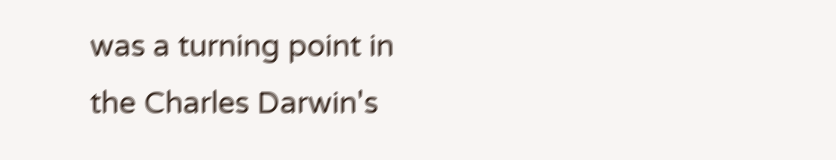was a turning point in the Charles Darwin's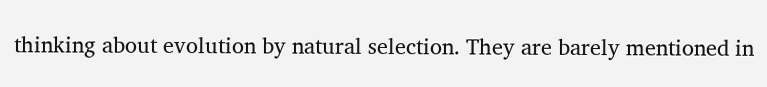thinking about evolution by natural selection. They are barely mentioned in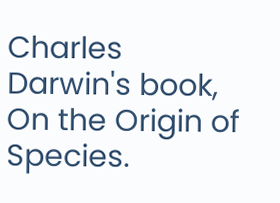Charles Darwin's book, On the Origin of Species.